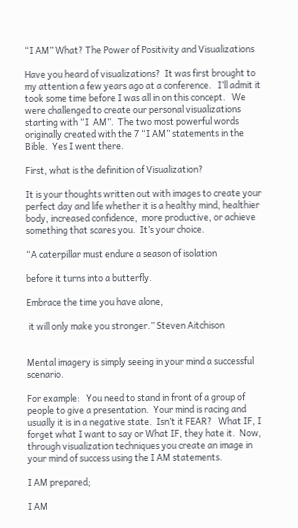“I AM” What? The Power of Positivity and Visualizations

Have you heard of visualizations?  It was first brought to my attention a few years ago at a conference.   I’ll admit it took some time before I was all in on this concept.   We were challenged to create our personal visualizations starting with “I  AM”.  The two most powerful words originally created with the 7 “I AM” statements in the Bible.  Yes I went there.

First, what is the definition of Visualization?

It is your thoughts written out with images to create your perfect day and life whether it is a healthy mind, healthier body, increased confidence,  more productive, or achieve something that scares you.  It’s your choice.

“A caterpillar must endure a season of isolation

before it turns into a butterfly.

Embrace the time you have alone,

 it will only make you stronger.” Steven Aitchison


Mental imagery is simply seeing in your mind a successful scenario.

For example:   You need to stand in front of a group of people to give a presentation.  Your mind is racing and usually it is in a negative state.  Isn’t it FEAR?   What IF, I forget what I want to say or What IF, they hate it.  Now, through visualization techniques you create an image in your mind of success using the I AM statements.

I AM prepared;

I AM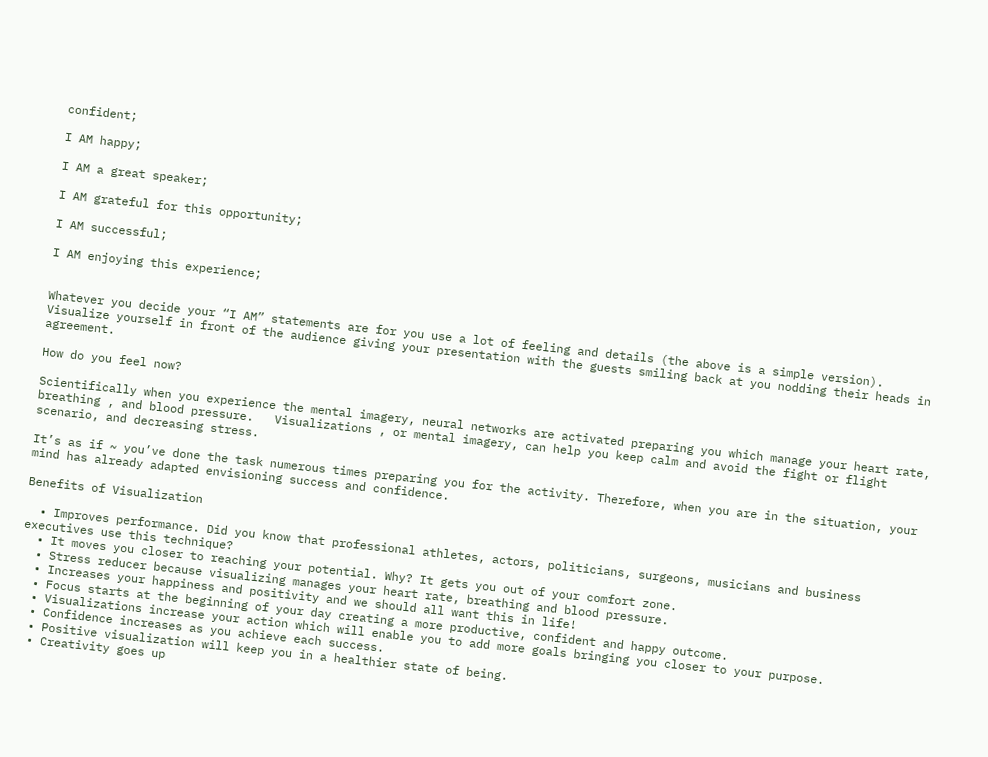confident;

I AM happy;

I AM a great speaker;

I AM grateful for this opportunity;

I AM successful;

I AM enjoying this experience;


Whatever you decide your “I AM” statements are for you use a lot of feeling and details (the above is a simple version).  Visualize yourself in front of the audience giving your presentation with the guests smiling back at you nodding their heads in agreement.

How do you feel now?

Scientifically when you experience the mental imagery, neural networks are activated preparing you which manage your heart rate, breathing , and blood pressure.   Visualizations , or mental imagery, can help you keep calm and avoid the fight or flight scenario, and decreasing stress.

It’s as if ~ you’ve done the task numerous times preparing you for the activity. Therefore, when you are in the situation, your mind has already adapted envisioning success and confidence.

Benefits of Visualization

  • Improves performance. Did you know that professional athletes, actors, politicians, surgeons, musicians and business executives use this technique?
  • It moves you closer to reaching your potential. Why? It gets you out of your comfort zone.
  • Stress reducer because visualizing manages your heart rate, breathing and blood pressure.
  • Increases your happiness and positivity and we should all want this in life!
  • Focus starts at the beginning of your day creating a more productive, confident and happy outcome.
  • Visualizations increase your action which will enable you to add more goals bringing you closer to your purpose.
  • Confidence increases as you achieve each success.
  • Positive visualization will keep you in a healthier state of being.
  • Creativity goes up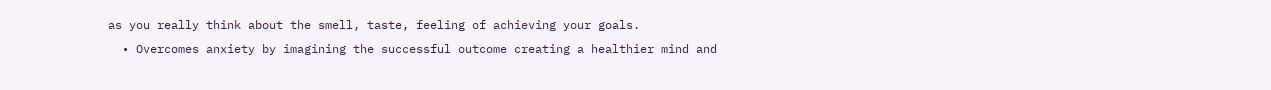as you really think about the smell, taste, feeling of achieving your goals.
  • Overcomes anxiety by imagining the successful outcome creating a healthier mind and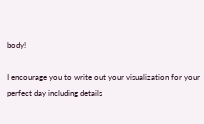body!

I encourage you to write out your visualization for your perfect day including details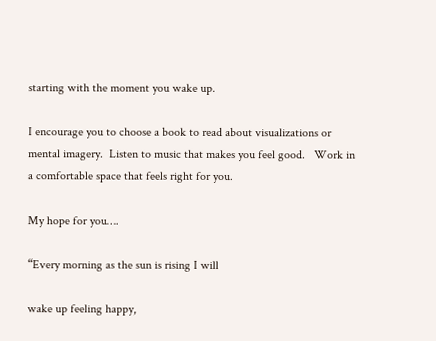starting with the moment you wake up.

I encourage you to choose a book to read about visualizations or mental imagery.  Listen to music that makes you feel good.   Work in a comfortable space that feels right for you.

My hope for you….

“Every morning as the sun is rising I will

wake up feeling happy,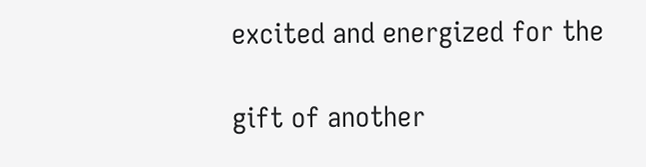excited and energized for the

gift of another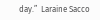day.”  Laraine Sacco